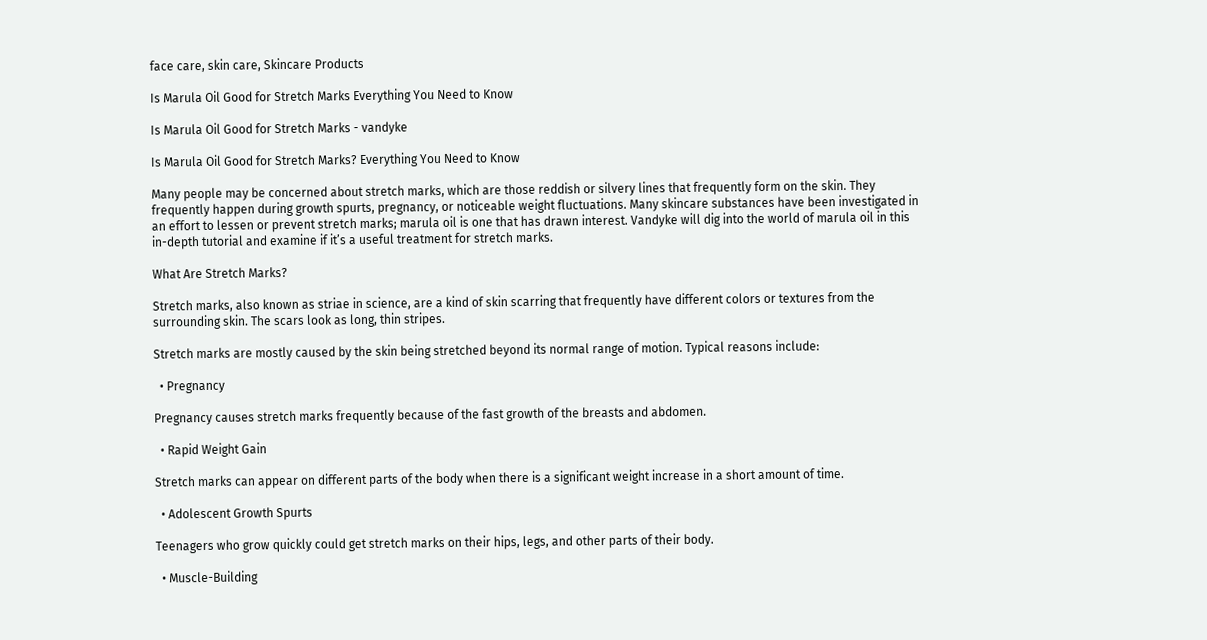face care, skin care, Skincare Products

Is Marula Oil Good for Stretch Marks Everything You Need to Know

Is Marula Oil Good for Stretch Marks - vandyke

Is Marula Oil Good for Stretch Marks? Everything You Need to Know

Many people may be concerned about stretch marks, which are those reddish or silvery lines that frequently form on the skin. They frequently happen during growth spurts, pregnancy, or noticeable weight fluctuations. Many skincare substances have been investigated in an effort to lessen or prevent stretch marks; marula oil is one that has drawn interest. Vandyke will dig into the world of marula oil in this in-depth tutorial and examine if it’s a useful treatment for stretch marks.

What Are Stretch Marks?

Stretch marks, also known as striae in science, are a kind of skin scarring that frequently have different colors or textures from the surrounding skin. The scars look as long, thin stripes.

Stretch marks are mostly caused by the skin being stretched beyond its normal range of motion. Typical reasons include:

  • Pregnancy

Pregnancy causes stretch marks frequently because of the fast growth of the breasts and abdomen.

  • Rapid Weight Gain

Stretch marks can appear on different parts of the body when there is a significant weight increase in a short amount of time.

  • Adolescent Growth Spurts

Teenagers who grow quickly could get stretch marks on their hips, legs, and other parts of their body.

  • Muscle-Building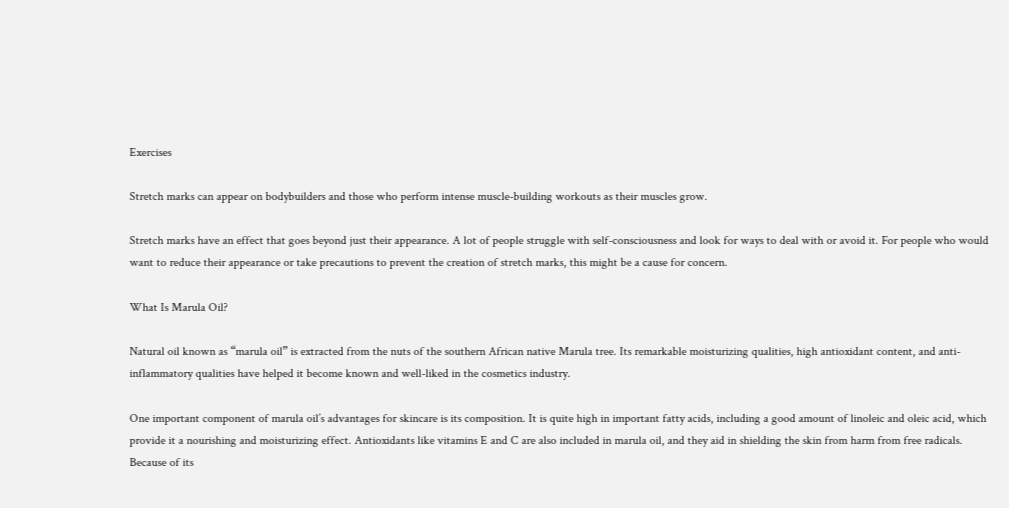Exercises

Stretch marks can appear on bodybuilders and those who perform intense muscle-building workouts as their muscles grow.

Stretch marks have an effect that goes beyond just their appearance. A lot of people struggle with self-consciousness and look for ways to deal with or avoid it. For people who would want to reduce their appearance or take precautions to prevent the creation of stretch marks, this might be a cause for concern.

What Is Marula Oil?

Natural oil known as “marula oil” is extracted from the nuts of the southern African native Marula tree. Its remarkable moisturizing qualities, high antioxidant content, and anti-inflammatory qualities have helped it become known and well-liked in the cosmetics industry.

One important component of marula oil’s advantages for skincare is its composition. It is quite high in important fatty acids, including a good amount of linoleic and oleic acid, which provide it a nourishing and moisturizing effect. Antioxidants like vitamins E and C are also included in marula oil, and they aid in shielding the skin from harm from free radicals. Because of its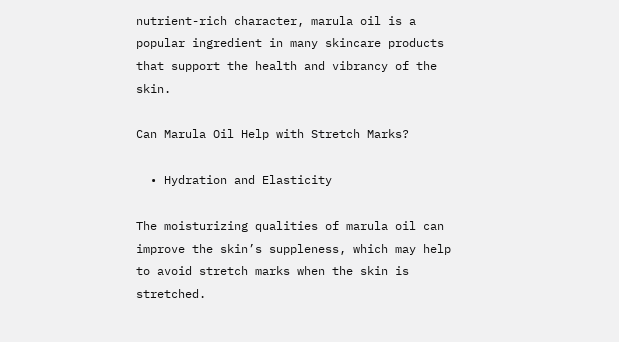nutrient-rich character, marula oil is a popular ingredient in many skincare products that support the health and vibrancy of the skin.

Can Marula Oil Help with Stretch Marks?

  • Hydration and Elasticity

The moisturizing qualities of marula oil can improve the skin’s suppleness, which may help to avoid stretch marks when the skin is stretched.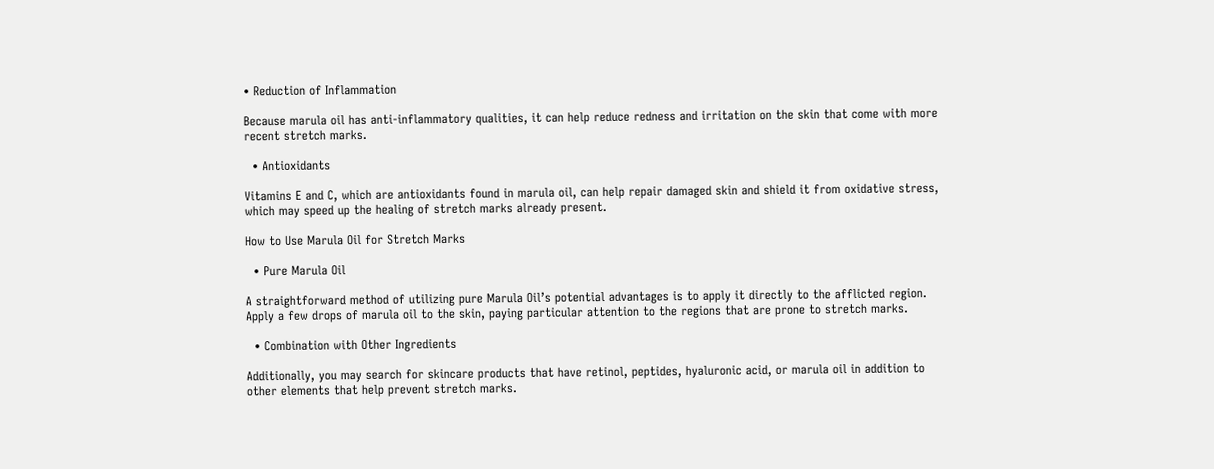• Reduction of Inflammation

Because marula oil has anti-inflammatory qualities, it can help reduce redness and irritation on the skin that come with more recent stretch marks.

  • Antioxidants

Vitamins E and C, which are antioxidants found in marula oil, can help repair damaged skin and shield it from oxidative stress, which may speed up the healing of stretch marks already present.

How to Use Marula Oil for Stretch Marks

  • Pure Marula Oil

A straightforward method of utilizing pure Marula Oil’s potential advantages is to apply it directly to the afflicted region. Apply a few drops of marula oil to the skin, paying particular attention to the regions that are prone to stretch marks.

  • Combination with Other Ingredients

Additionally, you may search for skincare products that have retinol, peptides, hyaluronic acid, or marula oil in addition to other elements that help prevent stretch marks.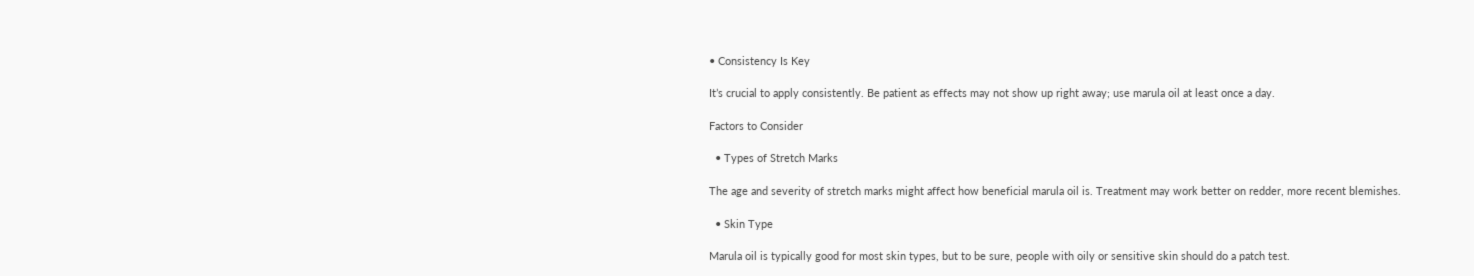• Consistency Is Key

It’s crucial to apply consistently. Be patient as effects may not show up right away; use marula oil at least once a day.

Factors to Consider

  • Types of Stretch Marks

The age and severity of stretch marks might affect how beneficial marula oil is. Treatment may work better on redder, more recent blemishes.

  • Skin Type

Marula oil is typically good for most skin types, but to be sure, people with oily or sensitive skin should do a patch test.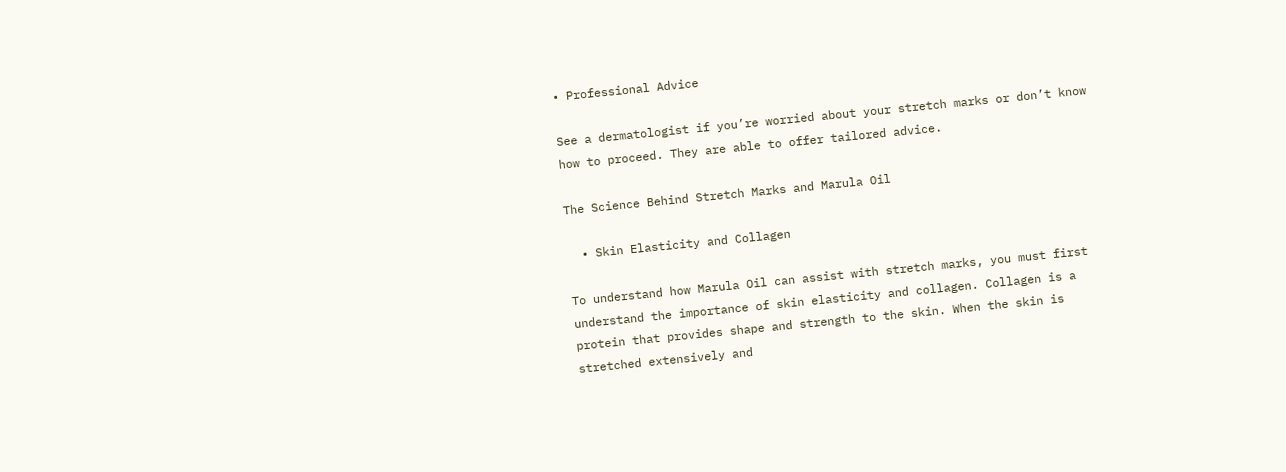• Professional Advice

See a dermatologist if you’re worried about your stretch marks or don’t know how to proceed. They are able to offer tailored advice.

The Science Behind Stretch Marks and Marula Oil

  • Skin Elasticity and Collagen

To understand how Marula Oil can assist with stretch marks, you must first understand the importance of skin elasticity and collagen. Collagen is a protein that provides shape and strength to the skin. When the skin is stretched extensively and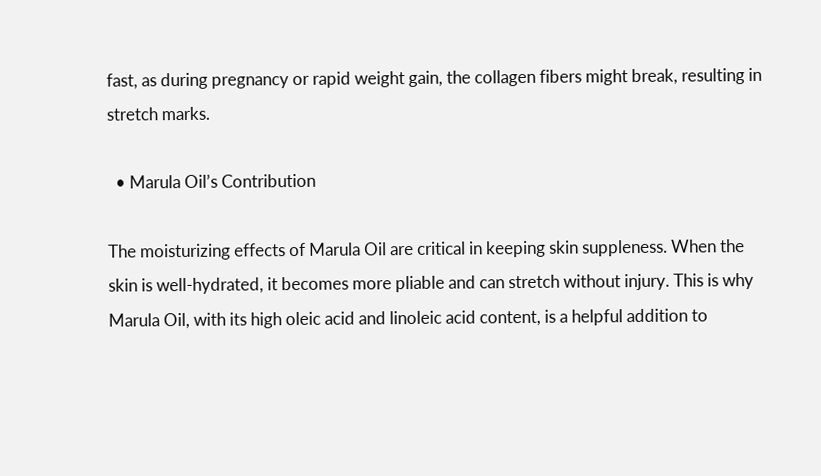fast, as during pregnancy or rapid weight gain, the collagen fibers might break, resulting in stretch marks.

  • Marula Oil’s Contribution

The moisturizing effects of Marula Oil are critical in keeping skin suppleness. When the skin is well-hydrated, it becomes more pliable and can stretch without injury. This is why Marula Oil, with its high oleic acid and linoleic acid content, is a helpful addition to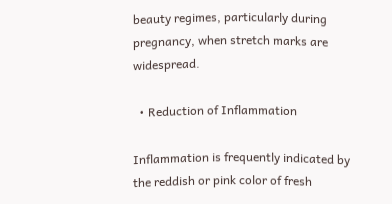beauty regimes, particularly during pregnancy, when stretch marks are widespread.

  • Reduction of Inflammation

Inflammation is frequently indicated by the reddish or pink color of fresh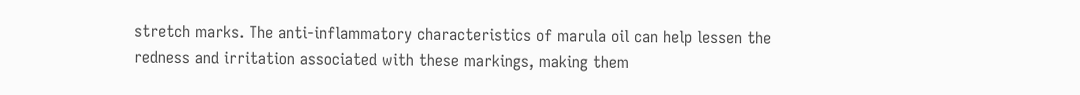stretch marks. The anti-inflammatory characteristics of marula oil can help lessen the redness and irritation associated with these markings, making them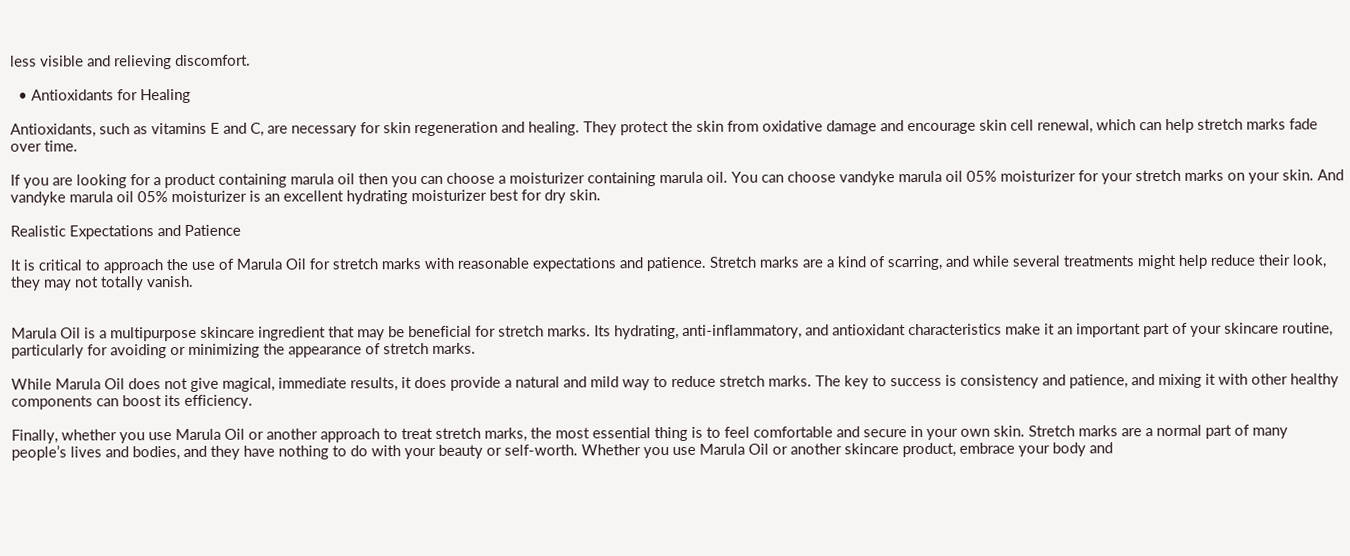less visible and relieving discomfort.

  • Antioxidants for Healing

Antioxidants, such as vitamins E and C, are necessary for skin regeneration and healing. They protect the skin from oxidative damage and encourage skin cell renewal, which can help stretch marks fade over time.

If you are looking for a product containing marula oil then you can choose a moisturizer containing marula oil. You can choose vandyke marula oil 05% moisturizer for your stretch marks on your skin. And vandyke marula oil 05% moisturizer is an excellent hydrating moisturizer best for dry skin.

Realistic Expectations and Patience

It is critical to approach the use of Marula Oil for stretch marks with reasonable expectations and patience. Stretch marks are a kind of scarring, and while several treatments might help reduce their look, they may not totally vanish.


Marula Oil is a multipurpose skincare ingredient that may be beneficial for stretch marks. Its hydrating, anti-inflammatory, and antioxidant characteristics make it an important part of your skincare routine, particularly for avoiding or minimizing the appearance of stretch marks.

While Marula Oil does not give magical, immediate results, it does provide a natural and mild way to reduce stretch marks. The key to success is consistency and patience, and mixing it with other healthy components can boost its efficiency.

Finally, whether you use Marula Oil or another approach to treat stretch marks, the most essential thing is to feel comfortable and secure in your own skin. Stretch marks are a normal part of many people’s lives and bodies, and they have nothing to do with your beauty or self-worth. Whether you use Marula Oil or another skincare product, embrace your body and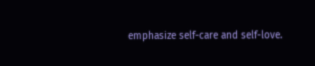emphasize self-care and self-love.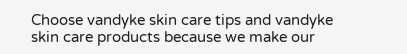Choose vandyke skin care tips and vandyke skin care products because we make our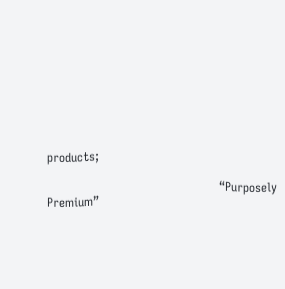products;

                                           “Purposely Premium”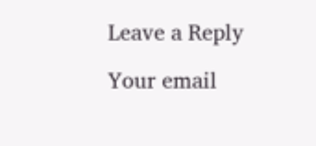Leave a Reply

Your email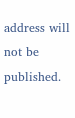address will not be published.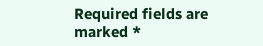Required fields are marked *